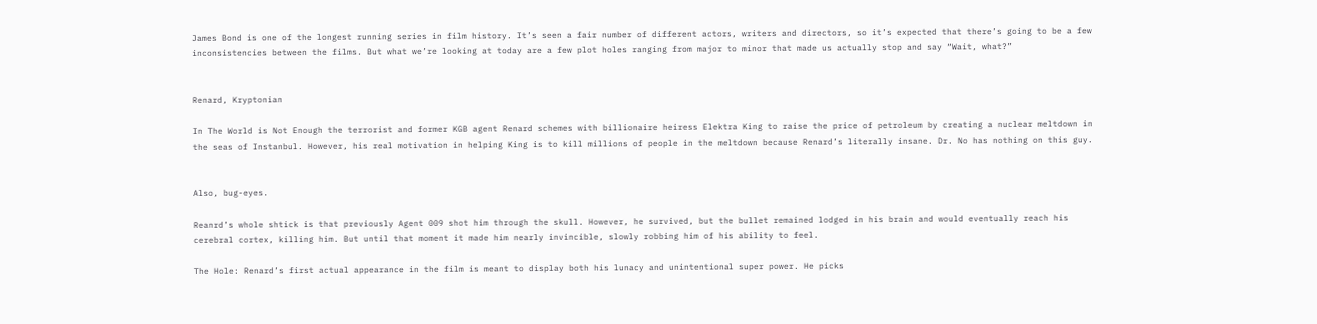James Bond is one of the longest running series in film history. It’s seen a fair number of different actors, writers and directors, so it’s expected that there’s going to be a few inconsistencies between the films. But what we’re looking at today are a few plot holes ranging from major to minor that made us actually stop and say “Wait, what?”


Renard, Kryptonian

In The World is Not Enough the terrorist and former KGB agent Renard schemes with billionaire heiress Elektra King to raise the price of petroleum by creating a nuclear meltdown in the seas of Instanbul. However, his real motivation in helping King is to kill millions of people in the meltdown because Renard’s literally insane. Dr. No has nothing on this guy.


Also, bug-eyes.

Reanrd’s whole shtick is that previously Agent 009 shot him through the skull. However, he survived, but the bullet remained lodged in his brain and would eventually reach his cerebral cortex, killing him. But until that moment it made him nearly invincible, slowly robbing him of his ability to feel.

The Hole: Renard’s first actual appearance in the film is meant to display both his lunacy and unintentional super power. He picks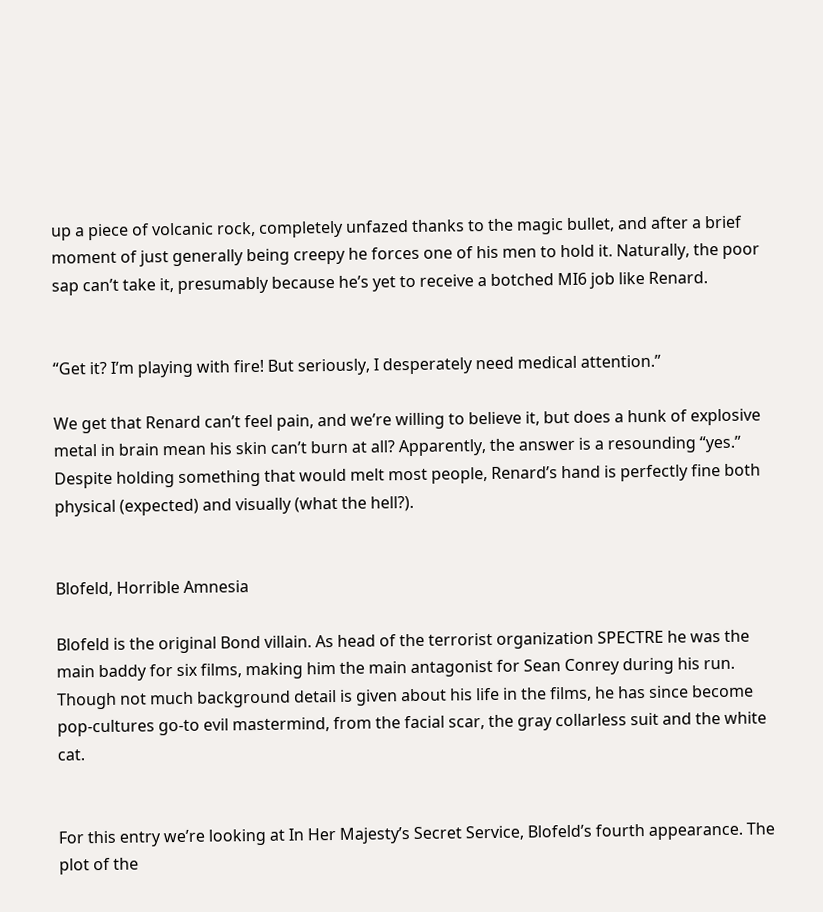up a piece of volcanic rock, completely unfazed thanks to the magic bullet, and after a brief moment of just generally being creepy he forces one of his men to hold it. Naturally, the poor sap can’t take it, presumably because he’s yet to receive a botched MI6 job like Renard.


“Get it? I’m playing with fire! But seriously, I desperately need medical attention.”

We get that Renard can’t feel pain, and we’re willing to believe it, but does a hunk of explosive metal in brain mean his skin can’t burn at all? Apparently, the answer is a resounding “yes.” Despite holding something that would melt most people, Renard’s hand is perfectly fine both physical (expected) and visually (what the hell?).


Blofeld, Horrible Amnesia

Blofeld is the original Bond villain. As head of the terrorist organization SPECTRE he was the main baddy for six films, making him the main antagonist for Sean Conrey during his run. Though not much background detail is given about his life in the films, he has since become pop-cultures go-to evil mastermind, from the facial scar, the gray collarless suit and the white cat.


For this entry we’re looking at In Her Majesty’s Secret Service, Blofeld’s fourth appearance. The plot of the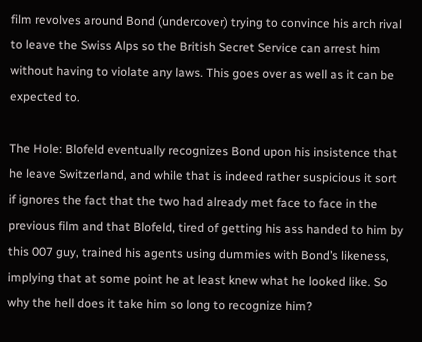film revolves around Bond (undercover) trying to convince his arch rival to leave the Swiss Alps so the British Secret Service can arrest him without having to violate any laws. This goes over as well as it can be expected to.

The Hole: Blofeld eventually recognizes Bond upon his insistence that he leave Switzerland, and while that is indeed rather suspicious it sort if ignores the fact that the two had already met face to face in the previous film and that Blofeld, tired of getting his ass handed to him by this 007 guy, trained his agents using dummies with Bond’s likeness, implying that at some point he at least knew what he looked like. So why the hell does it take him so long to recognize him?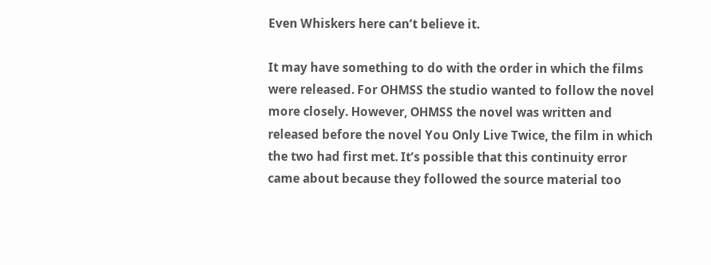Even Whiskers here can’t believe it.

It may have something to do with the order in which the films were released. For OHMSS the studio wanted to follow the novel more closely. However, OHMSS the novel was written and released before the novel You Only Live Twice, the film in which the two had first met. It’s possible that this continuity error came about because they followed the source material too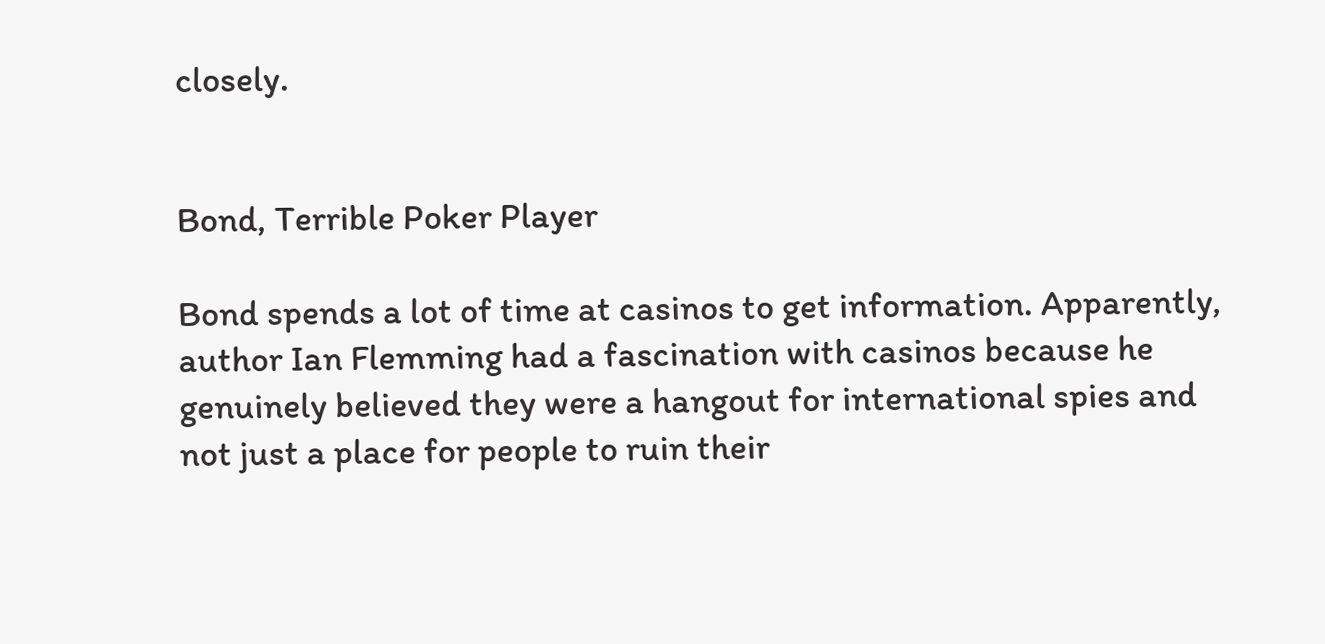closely.


Bond, Terrible Poker Player

Bond spends a lot of time at casinos to get information. Apparently, author Ian Flemming had a fascination with casinos because he genuinely believed they were a hangout for international spies and not just a place for people to ruin their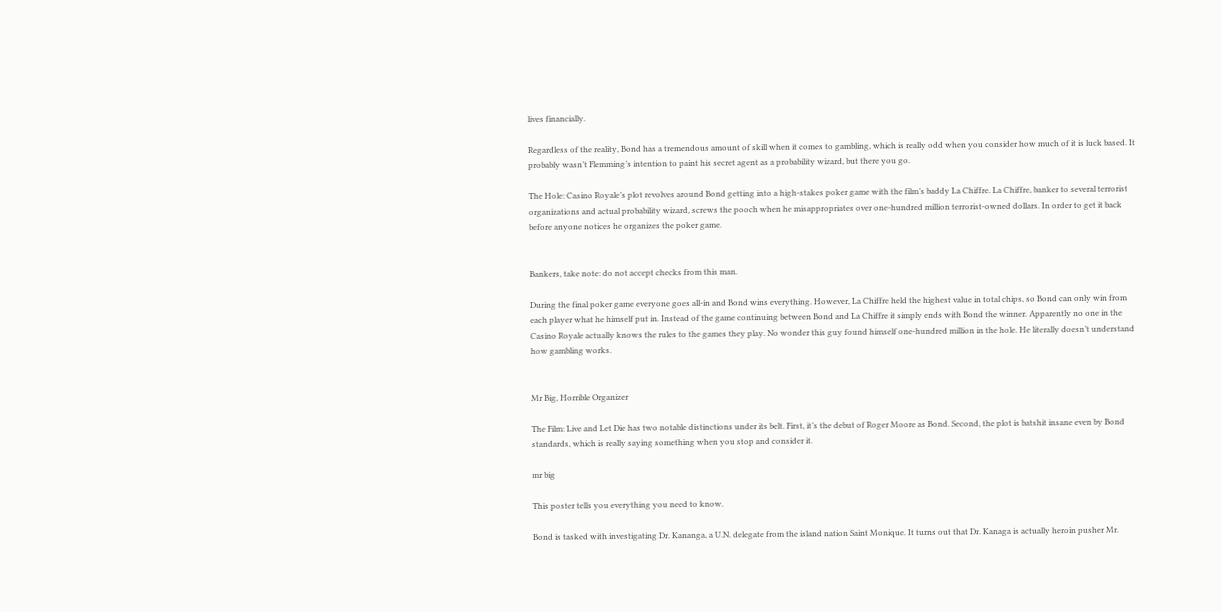lives financially.

Regardless of the reality, Bond has a tremendous amount of skill when it comes to gambling, which is really odd when you consider how much of it is luck based. It probably wasn’t Flemming’s intention to paint his secret agent as a probability wizard, but there you go.

The Hole: Casino Royale’s plot revolves around Bond getting into a high-stakes poker game with the film’s baddy La Chiffre. La Chiffre, banker to several terrorist organizations and actual probability wizard, screws the pooch when he misappropriates over one-hundred million terrorist-owned dollars. In order to get it back before anyone notices he organizes the poker game.


Bankers, take note: do not accept checks from this man.

During the final poker game everyone goes all-in and Bond wins everything. However, La Chiffre held the highest value in total chips, so Bond can only win from each player what he himself put in. Instead of the game continuing between Bond and La Chiffre it simply ends with Bond the winner. Apparently no one in the Casino Royale actually knows the rules to the games they play. No wonder this guy found himself one-hundred million in the hole. He literally doesn’t understand how gambling works.


Mr Big, Horrible Organizer

The Film: Live and Let Die has two notable distinctions under its belt. First, it’s the debut of Roger Moore as Bond. Second, the plot is batshit insane even by Bond standards, which is really saying something when you stop and consider it.

mr big

This poster tells you everything you need to know.

Bond is tasked with investigating Dr. Kananga, a U.N. delegate from the island nation Saint Monique. It turns out that Dr. Kanaga is actually heroin pusher Mr.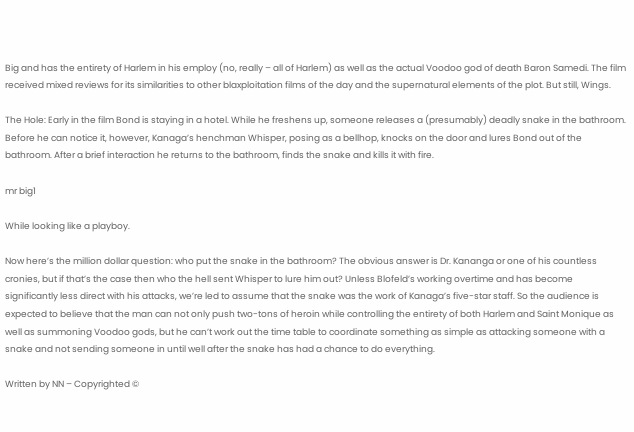Big and has the entirety of Harlem in his employ (no, really – all of Harlem) as well as the actual Voodoo god of death Baron Samedi. The film received mixed reviews for its similarities to other blaxploitation films of the day and the supernatural elements of the plot. But still, Wings.

The Hole: Early in the film Bond is staying in a hotel. While he freshens up, someone releases a (presumably) deadly snake in the bathroom. Before he can notice it, however, Kanaga’s henchman Whisper, posing as a bellhop, knocks on the door and lures Bond out of the bathroom. After a brief interaction he returns to the bathroom, finds the snake and kills it with fire.

mr big1

While looking like a playboy.

Now here’s the million dollar question: who put the snake in the bathroom? The obvious answer is Dr. Kananga or one of his countless cronies, but if that’s the case then who the hell sent Whisper to lure him out? Unless Blofeld’s working overtime and has become significantly less direct with his attacks, we’re led to assume that the snake was the work of Kanaga’s five-star staff. So the audience is expected to believe that the man can not only push two-tons of heroin while controlling the entirety of both Harlem and Saint Monique as well as summoning Voodoo gods, but he can’t work out the time table to coordinate something as simple as attacking someone with a snake and not sending someone in until well after the snake has had a chance to do everything.

Written by NN – Copyrighted ©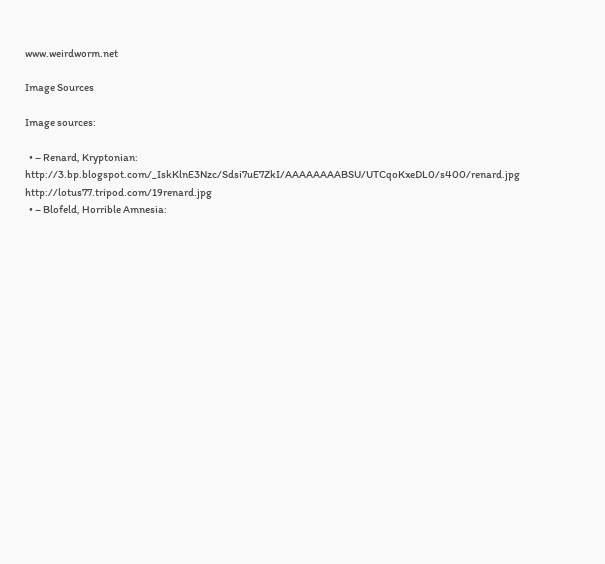www.weirdworm.net

Image Sources

Image sources:

  • – Renard, Kryptonian: http://3.bp.blogspot.com/_IskKlnE3Nzc/Sdsi7uE7ZkI/AAAAAAAABSU/UTCqoKxeDL0/s400/renard.jpg http://lotus77.tripod.com/19renard.jpg
  • – Blofeld, Horrible Amnesia: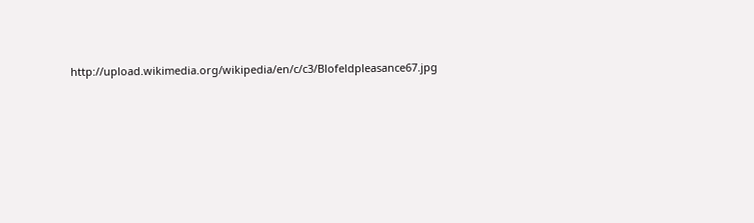http://upload.wikimedia.org/wikipedia/en/c/c3/Blofeldpleasance67.jpg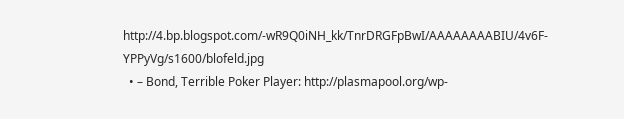http://4.bp.blogspot.com/-wR9Q0iNH_kk/TnrDRGFpBwI/AAAAAAAABIU/4v6F-YPPyVg/s1600/blofeld.jpg
  • – Bond, Terrible Poker Player: http://plasmapool.org/wp-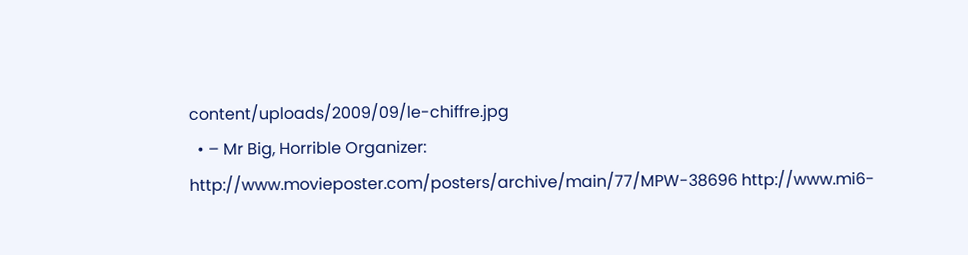content/uploads/2009/09/le-chiffre.jpg
  • – Mr Big, Horrible Organizer: http://www.movieposter.com/posters/archive/main/77/MPW-38696 http://www.mi6-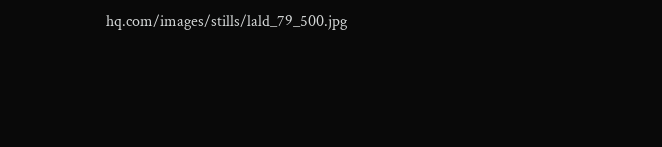hq.com/images/stills/lald_79_500.jpg